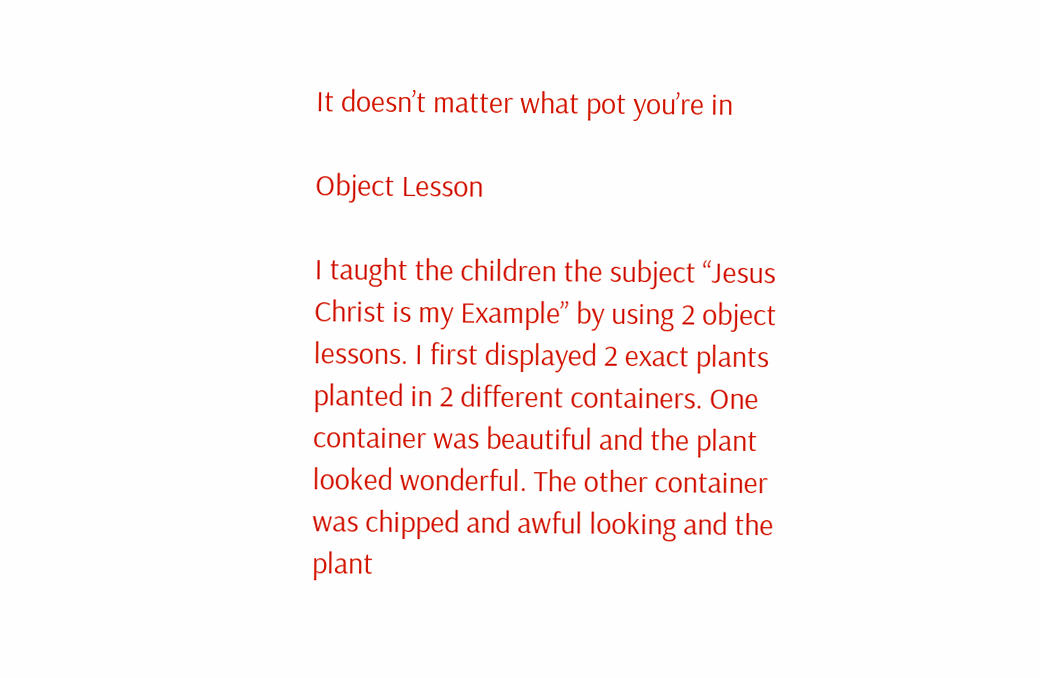It doesn’t matter what pot you’re in

Object Lesson

I taught the children the subject “Jesus Christ is my Example” by using 2 object lessons. I first displayed 2 exact plants planted in 2 different containers. One container was beautiful and the plant looked wonderful. The other container was chipped and awful looking and the plant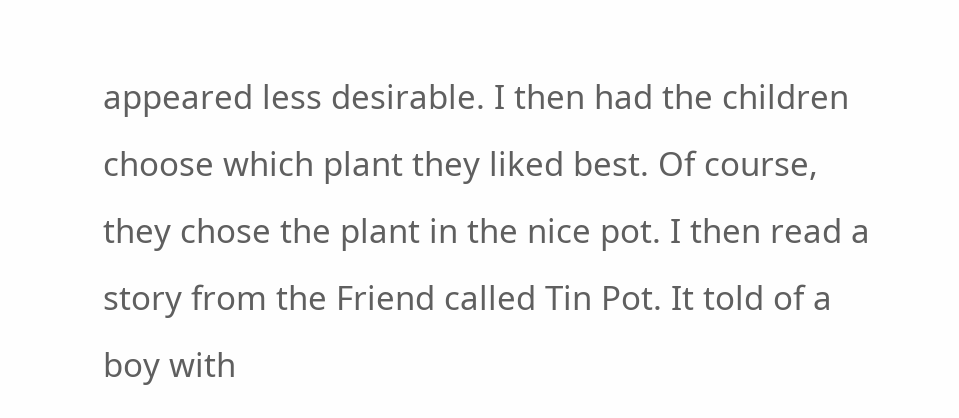appeared less desirable. I then had the children choose which plant they liked best. Of course, they chose the plant in the nice pot. I then read a story from the Friend called Tin Pot. It told of a boy with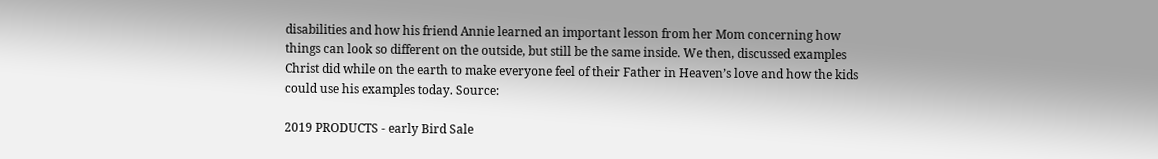disabilities and how his friend Annie learned an important lesson from her Mom concerning how things can look so different on the outside, but still be the same inside. We then, discussed examples Christ did while on the earth to make everyone feel of their Father in Heaven’s love and how the kids could use his examples today. Source:

2019 PRODUCTS - early Bird Sale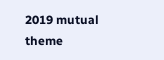2019 mutual theme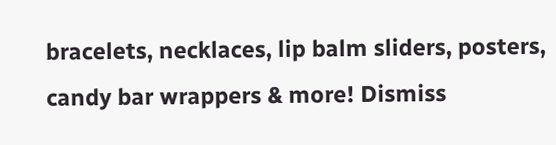bracelets, necklaces, lip balm sliders, posters, candy bar wrappers & more! Dismiss